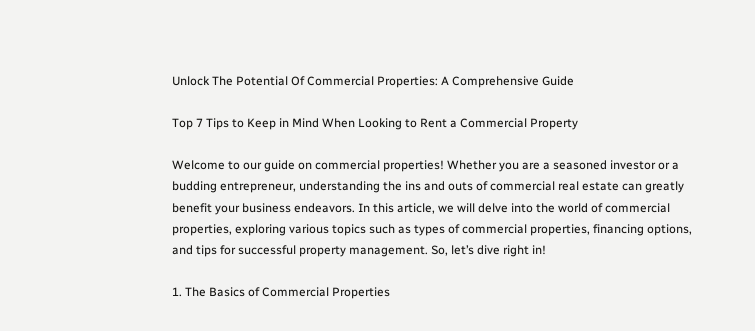Unlock The Potential Of Commercial Properties: A Comprehensive Guide

Top 7 Tips to Keep in Mind When Looking to Rent a Commercial Property

Welcome to our guide on commercial properties! Whether you are a seasoned investor or a budding entrepreneur, understanding the ins and outs of commercial real estate can greatly benefit your business endeavors. In this article, we will delve into the world of commercial properties, exploring various topics such as types of commercial properties, financing options, and tips for successful property management. So, let’s dive right in!

1. The Basics of Commercial Properties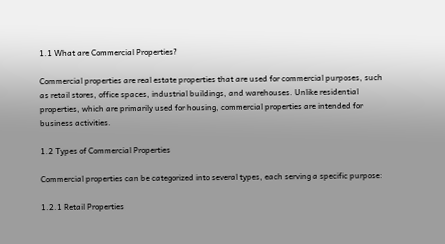1.1 What are Commercial Properties?

Commercial properties are real estate properties that are used for commercial purposes, such as retail stores, office spaces, industrial buildings, and warehouses. Unlike residential properties, which are primarily used for housing, commercial properties are intended for business activities.

1.2 Types of Commercial Properties

Commercial properties can be categorized into several types, each serving a specific purpose:

1.2.1 Retail Properties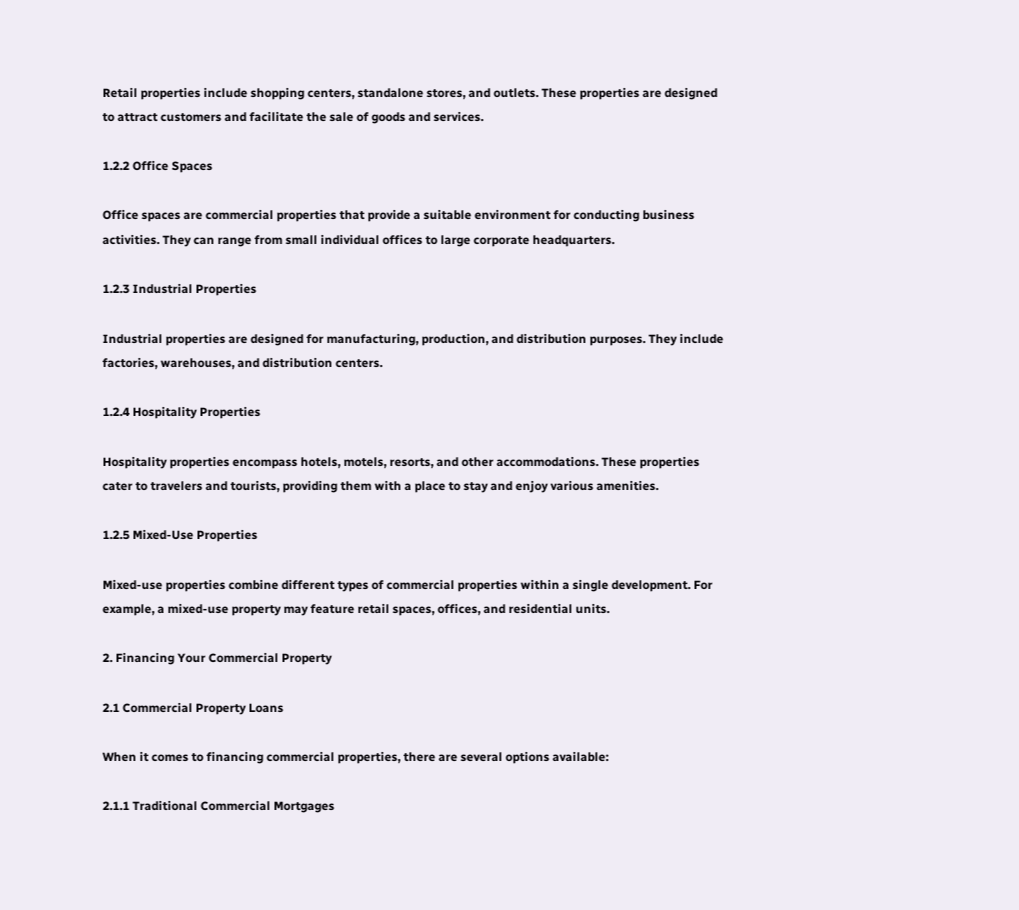Retail properties include shopping centers, standalone stores, and outlets. These properties are designed to attract customers and facilitate the sale of goods and services.

1.2.2 Office Spaces

Office spaces are commercial properties that provide a suitable environment for conducting business activities. They can range from small individual offices to large corporate headquarters.

1.2.3 Industrial Properties

Industrial properties are designed for manufacturing, production, and distribution purposes. They include factories, warehouses, and distribution centers.

1.2.4 Hospitality Properties

Hospitality properties encompass hotels, motels, resorts, and other accommodations. These properties cater to travelers and tourists, providing them with a place to stay and enjoy various amenities.

1.2.5 Mixed-Use Properties

Mixed-use properties combine different types of commercial properties within a single development. For example, a mixed-use property may feature retail spaces, offices, and residential units.

2. Financing Your Commercial Property

2.1 Commercial Property Loans

When it comes to financing commercial properties, there are several options available:

2.1.1 Traditional Commercial Mortgages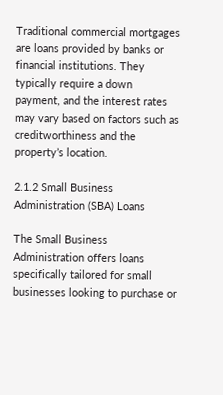Traditional commercial mortgages are loans provided by banks or financial institutions. They typically require a down payment, and the interest rates may vary based on factors such as creditworthiness and the property’s location.

2.1.2 Small Business Administration (SBA) Loans

The Small Business Administration offers loans specifically tailored for small businesses looking to purchase or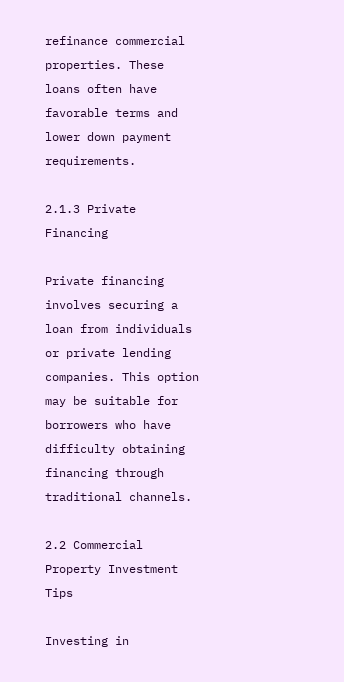refinance commercial properties. These loans often have favorable terms and lower down payment requirements.

2.1.3 Private Financing

Private financing involves securing a loan from individuals or private lending companies. This option may be suitable for borrowers who have difficulty obtaining financing through traditional channels.

2.2 Commercial Property Investment Tips

Investing in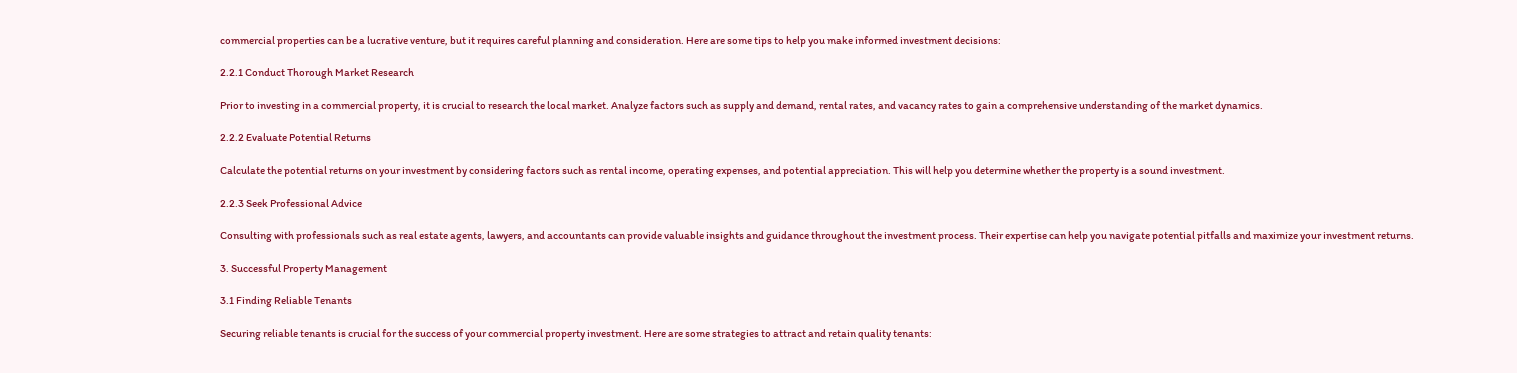commercial properties can be a lucrative venture, but it requires careful planning and consideration. Here are some tips to help you make informed investment decisions:

2.2.1 Conduct Thorough Market Research

Prior to investing in a commercial property, it is crucial to research the local market. Analyze factors such as supply and demand, rental rates, and vacancy rates to gain a comprehensive understanding of the market dynamics.

2.2.2 Evaluate Potential Returns

Calculate the potential returns on your investment by considering factors such as rental income, operating expenses, and potential appreciation. This will help you determine whether the property is a sound investment.

2.2.3 Seek Professional Advice

Consulting with professionals such as real estate agents, lawyers, and accountants can provide valuable insights and guidance throughout the investment process. Their expertise can help you navigate potential pitfalls and maximize your investment returns.

3. Successful Property Management

3.1 Finding Reliable Tenants

Securing reliable tenants is crucial for the success of your commercial property investment. Here are some strategies to attract and retain quality tenants: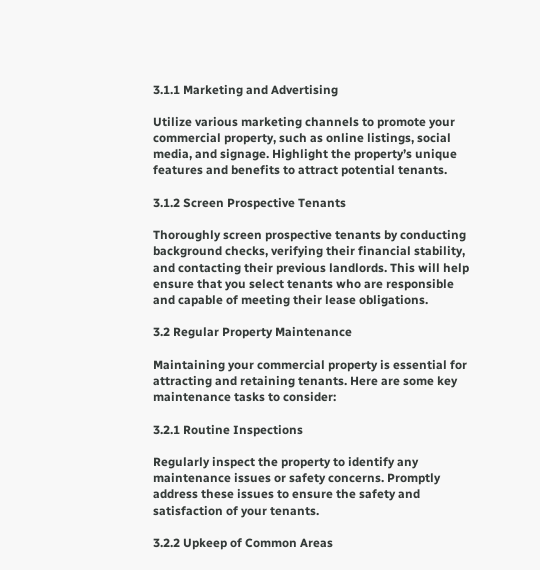3.1.1 Marketing and Advertising

Utilize various marketing channels to promote your commercial property, such as online listings, social media, and signage. Highlight the property’s unique features and benefits to attract potential tenants.

3.1.2 Screen Prospective Tenants

Thoroughly screen prospective tenants by conducting background checks, verifying their financial stability, and contacting their previous landlords. This will help ensure that you select tenants who are responsible and capable of meeting their lease obligations.

3.2 Regular Property Maintenance

Maintaining your commercial property is essential for attracting and retaining tenants. Here are some key maintenance tasks to consider:

3.2.1 Routine Inspections

Regularly inspect the property to identify any maintenance issues or safety concerns. Promptly address these issues to ensure the safety and satisfaction of your tenants.

3.2.2 Upkeep of Common Areas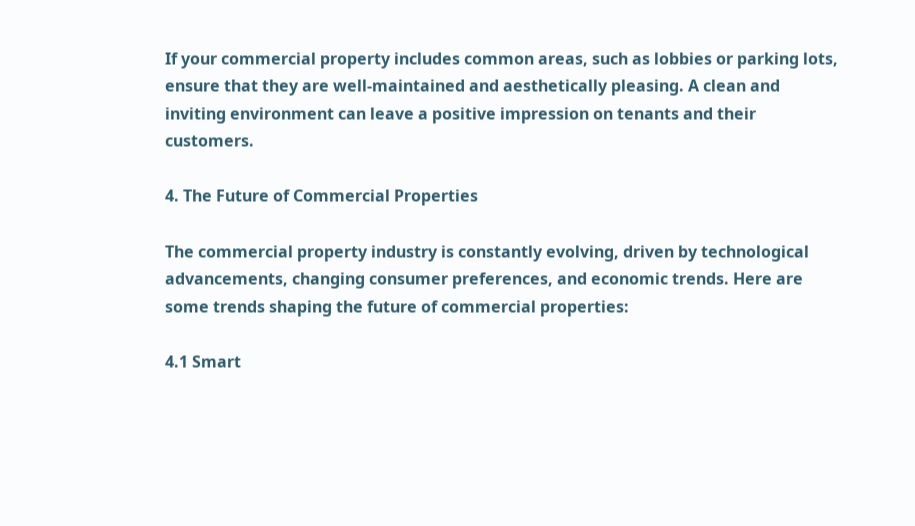If your commercial property includes common areas, such as lobbies or parking lots, ensure that they are well-maintained and aesthetically pleasing. A clean and inviting environment can leave a positive impression on tenants and their customers.

4. The Future of Commercial Properties

The commercial property industry is constantly evolving, driven by technological advancements, changing consumer preferences, and economic trends. Here are some trends shaping the future of commercial properties:

4.1 Smart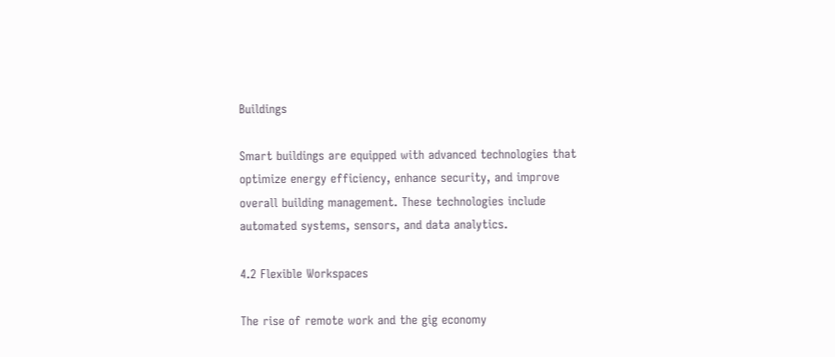Buildings

Smart buildings are equipped with advanced technologies that optimize energy efficiency, enhance security, and improve overall building management. These technologies include automated systems, sensors, and data analytics.

4.2 Flexible Workspaces

The rise of remote work and the gig economy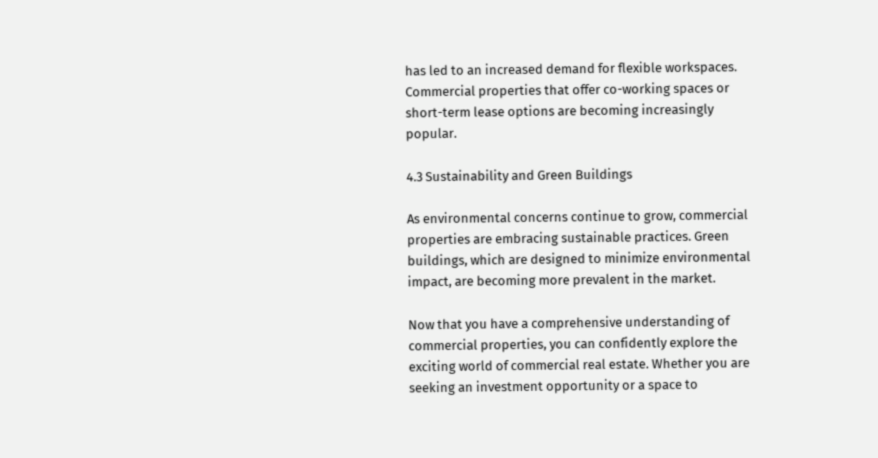has led to an increased demand for flexible workspaces. Commercial properties that offer co-working spaces or short-term lease options are becoming increasingly popular.

4.3 Sustainability and Green Buildings

As environmental concerns continue to grow, commercial properties are embracing sustainable practices. Green buildings, which are designed to minimize environmental impact, are becoming more prevalent in the market.

Now that you have a comprehensive understanding of commercial properties, you can confidently explore the exciting world of commercial real estate. Whether you are seeking an investment opportunity or a space to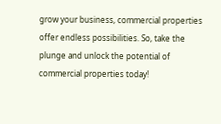grow your business, commercial properties offer endless possibilities. So, take the plunge and unlock the potential of commercial properties today!